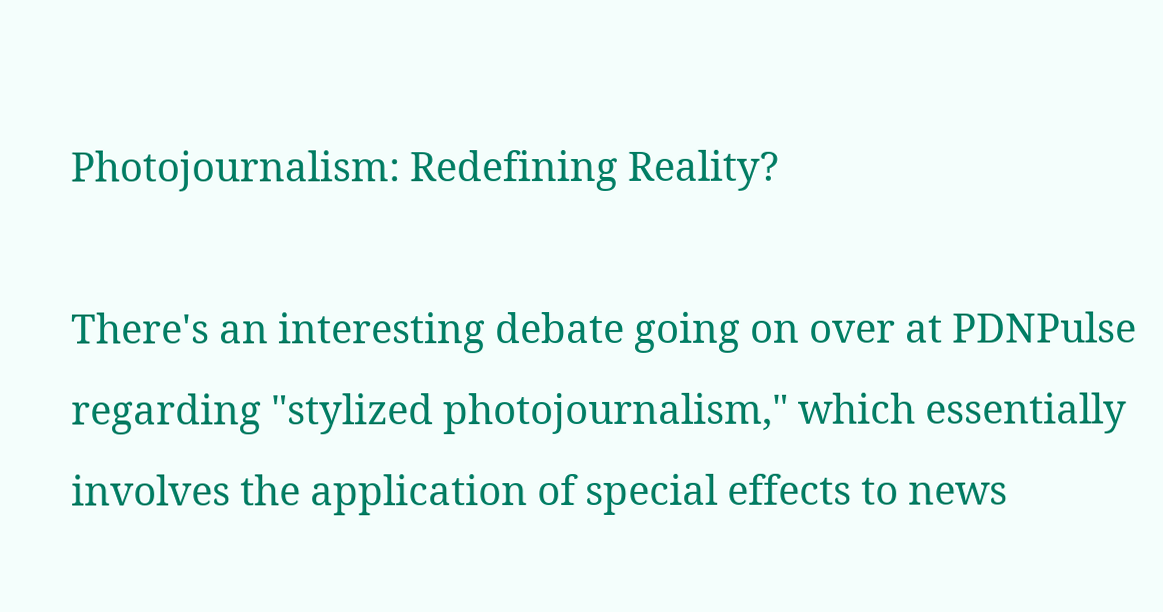Photojournalism: Redefining Reality?

There's an interesting debate going on over at PDNPulse regarding "stylized photojournalism," which essentially involves the application of special effects to news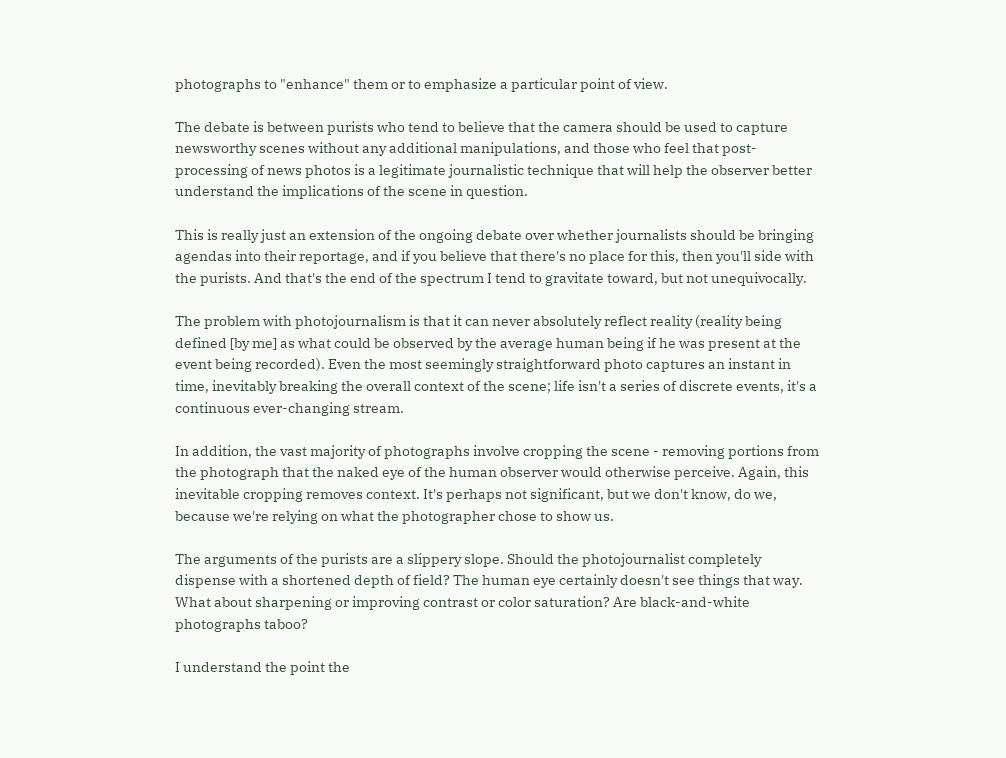photographs to "enhance" them or to emphasize a particular point of view.

The debate is between purists who tend to believe that the camera should be used to capture newsworthy scenes without any additional manipulations, and those who feel that post-processing of news photos is a legitimate journalistic technique that will help the observer better understand the implications of the scene in question.

This is really just an extension of the ongoing debate over whether journalists should be bringing agendas into their reportage, and if you believe that there's no place for this, then you'll side with the purists. And that's the end of the spectrum I tend to gravitate toward, but not unequivocally.

The problem with photojournalism is that it can never absolutely reflect reality (reality being defined [by me] as what could be observed by the average human being if he was present at the event being recorded). Even the most seemingly straightforward photo captures an instant in time, inevitably breaking the overall context of the scene; life isn't a series of discrete events, it's a continuous ever-changing stream.

In addition, the vast majority of photographs involve cropping the scene - removing portions from the photograph that the naked eye of the human observer would otherwise perceive. Again, this inevitable cropping removes context. It's perhaps not significant, but we don't know, do we, because we're relying on what the photographer chose to show us.

The arguments of the purists are a slippery slope. Should the photojournalist completely dispense with a shortened depth of field? The human eye certainly doesn't see things that way. What about sharpening or improving contrast or color saturation? Are black-and-white photographs taboo?

I understand the point the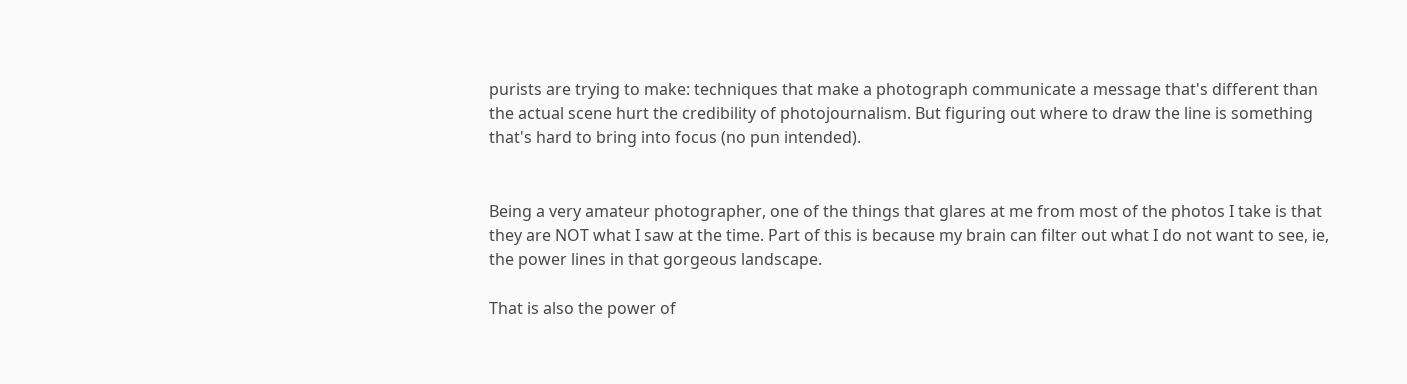purists are trying to make: techniques that make a photograph communicate a message that's different than the actual scene hurt the credibility of photojournalism. But figuring out where to draw the line is something that's hard to bring into focus (no pun intended).


Being a very amateur photographer, one of the things that glares at me from most of the photos I take is that they are NOT what I saw at the time. Part of this is because my brain can filter out what I do not want to see, ie, the power lines in that gorgeous landscape.

That is also the power of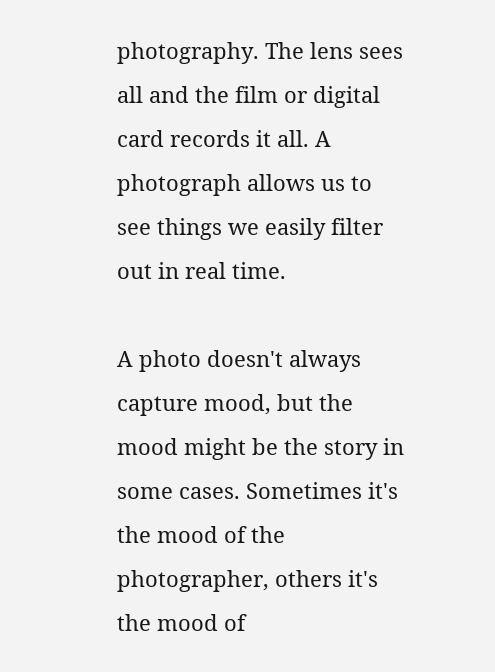photography. The lens sees all and the film or digital card records it all. A photograph allows us to see things we easily filter out in real time.

A photo doesn't always capture mood, but the mood might be the story in some cases. Sometimes it's the mood of the photographer, others it's the mood of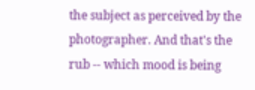the subject as perceived by the photographer. And that's the rub -- which mood is being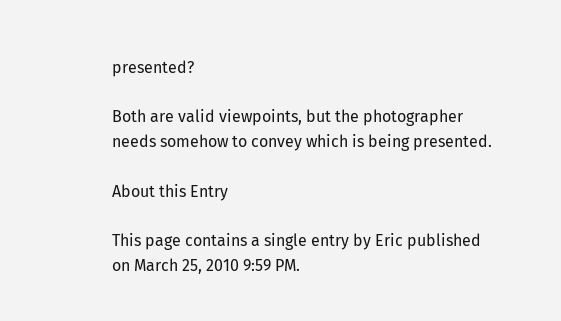presented?

Both are valid viewpoints, but the photographer needs somehow to convey which is being presented.

About this Entry

This page contains a single entry by Eric published on March 25, 2010 9:59 PM.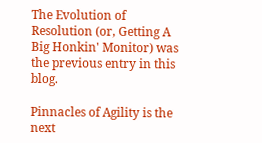The Evolution of Resolution (or, Getting A Big Honkin' Monitor) was the previous entry in this blog.

Pinnacles of Agility is the next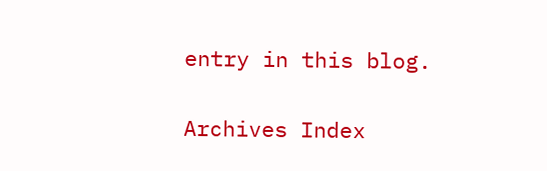entry in this blog.

Archives Index